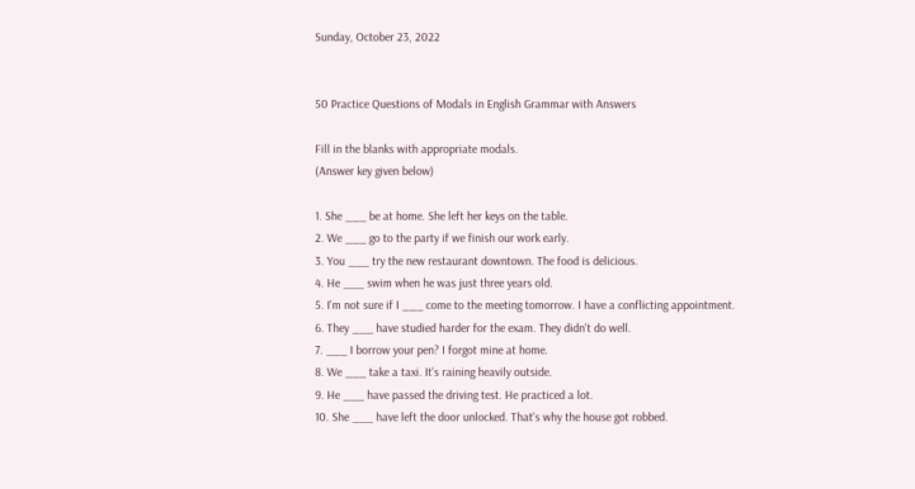Sunday, October 23, 2022


50 Practice Questions of Modals in English Grammar with Answers

Fill in the blanks with appropriate modals.
(Answer key given below)

1. She ___ be at home. She left her keys on the table.
2. We ___ go to the party if we finish our work early.
3. You ___ try the new restaurant downtown. The food is delicious.
4. He ___ swim when he was just three years old.
5. I'm not sure if I ___ come to the meeting tomorrow. I have a conflicting appointment.
6. They ___ have studied harder for the exam. They didn't do well.
7. ___ I borrow your pen? I forgot mine at home.
8. We ___ take a taxi. It's raining heavily outside.
9. He ___ have passed the driving test. He practiced a lot.
10. She ___ have left the door unlocked. That's why the house got robbed.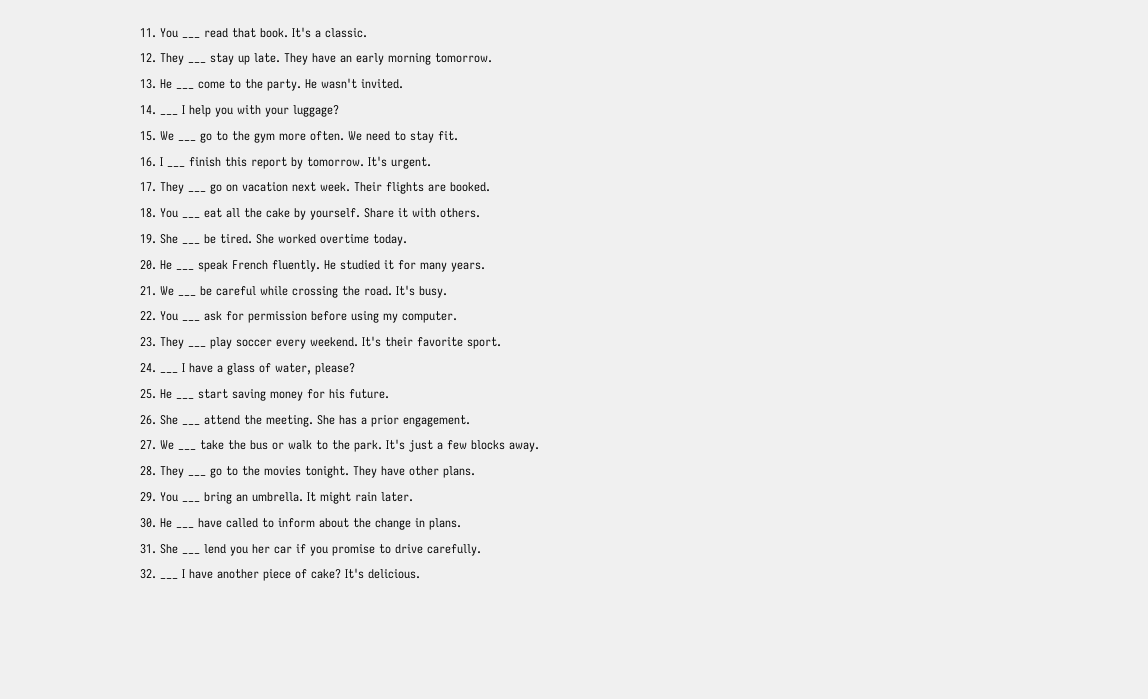11. You ___ read that book. It's a classic.
12. They ___ stay up late. They have an early morning tomorrow.
13. He ___ come to the party. He wasn't invited.
14. ___ I help you with your luggage?
15. We ___ go to the gym more often. We need to stay fit.
16. I ___ finish this report by tomorrow. It's urgent.
17. They ___ go on vacation next week. Their flights are booked.
18. You ___ eat all the cake by yourself. Share it with others.
19. She ___ be tired. She worked overtime today.
20. He ___ speak French fluently. He studied it for many years.
21. We ___ be careful while crossing the road. It's busy.
22. You ___ ask for permission before using my computer.
23. They ___ play soccer every weekend. It's their favorite sport.
24. ___ I have a glass of water, please?
25. He ___ start saving money for his future.
26. She ___ attend the meeting. She has a prior engagement.
27. We ___ take the bus or walk to the park. It's just a few blocks away.
28. They ___ go to the movies tonight. They have other plans.
29. You ___ bring an umbrella. It might rain later.
30. He ___ have called to inform about the change in plans.
31. She ___ lend you her car if you promise to drive carefully.
32. ___ I have another piece of cake? It's delicious.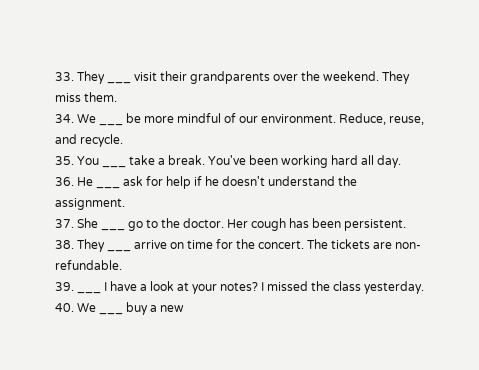33. They ___ visit their grandparents over the weekend. They miss them.
34. We ___ be more mindful of our environment. Reduce, reuse, and recycle.
35. You ___ take a break. You've been working hard all day.
36. He ___ ask for help if he doesn't understand the assignment.
37. She ___ go to the doctor. Her cough has been persistent.
38. They ___ arrive on time for the concert. The tickets are non-refundable.
39. ___ I have a look at your notes? I missed the class yesterday.
40. We ___ buy a new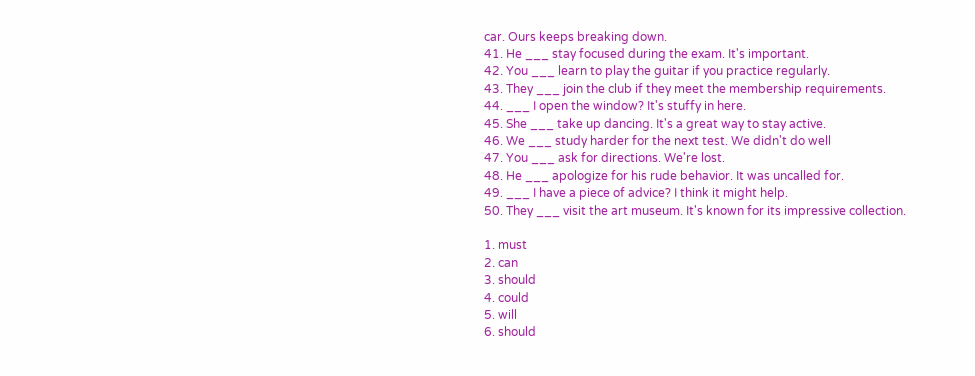car. Ours keeps breaking down.
41. He ___ stay focused during the exam. It's important.
42. You ___ learn to play the guitar if you practice regularly.
43. They ___ join the club if they meet the membership requirements.
44. ___ I open the window? It's stuffy in here.
45. She ___ take up dancing. It's a great way to stay active.
46. We ___ study harder for the next test. We didn't do well
47. You ___ ask for directions. We're lost.
48. He ___ apologize for his rude behavior. It was uncalled for.
49. ___ I have a piece of advice? I think it might help.
50. They ___ visit the art museum. It's known for its impressive collection.

1. must
2. can
3. should
4. could
5. will
6. should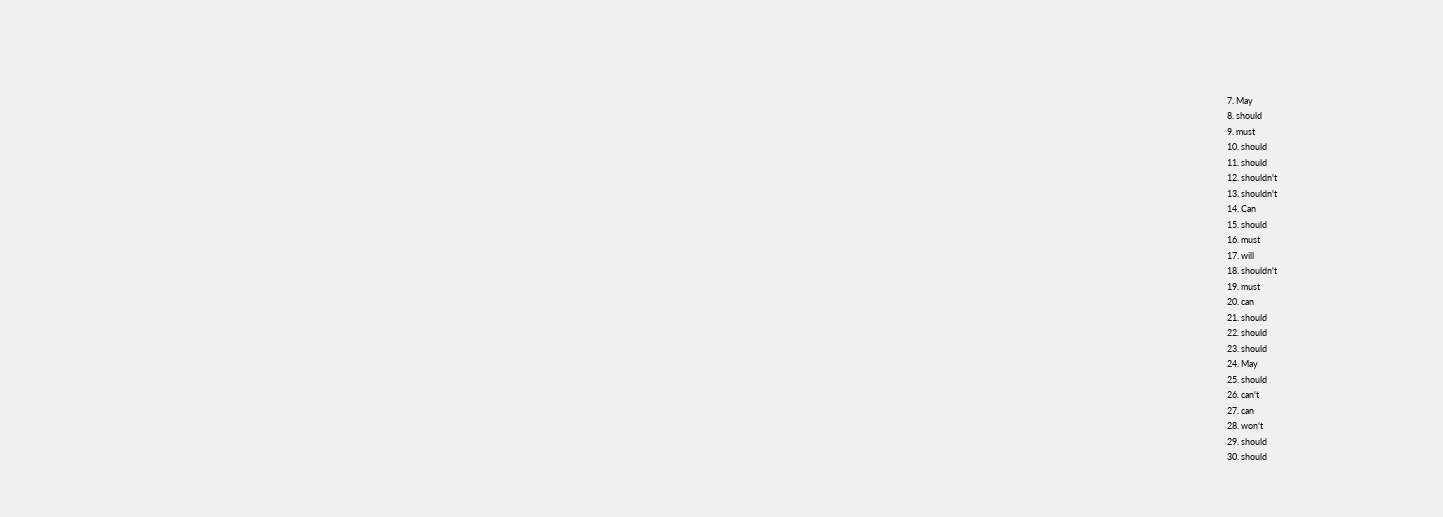7. May
8. should
9. must
10. should
11. should
12. shouldn't
13. shouldn't
14. Can
15. should
16. must
17. will
18. shouldn't
19. must
20. can
21. should
22. should
23. should
24. May
25. should
26. can't
27. can
28. won't
29. should
30. should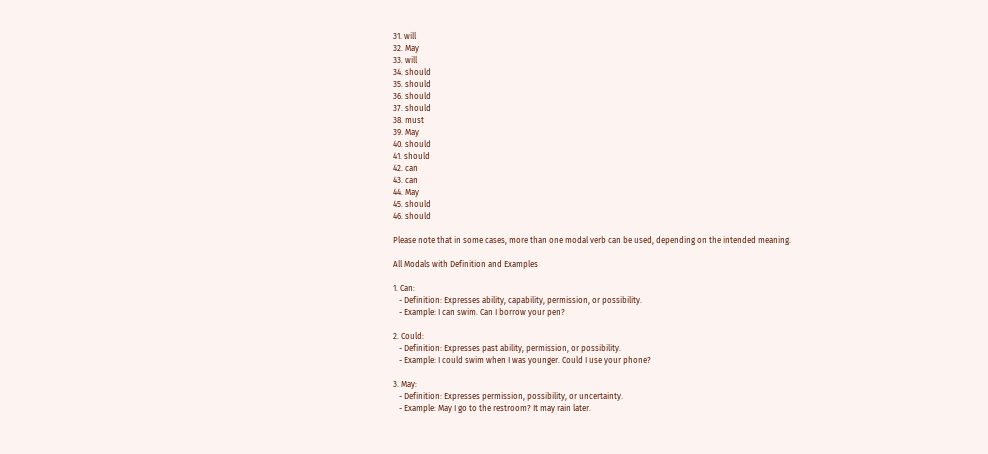31. will
32. May
33. will
34. should
35. should
36. should
37. should
38. must
39. May
40. should
41. should
42. can
43. can
44. May
45. should
46. should

Please note that in some cases, more than one modal verb can be used, depending on the intended meaning.

All Modals with Definition and Examples

1. Can:
   - Definition: Expresses ability, capability, permission, or possibility.
   - Example: I can swim. Can I borrow your pen?

2. Could:
   - Definition: Expresses past ability, permission, or possibility.
   - Example: I could swim when I was younger. Could I use your phone?

3. May:
   - Definition: Expresses permission, possibility, or uncertainty.
   - Example: May I go to the restroom? It may rain later.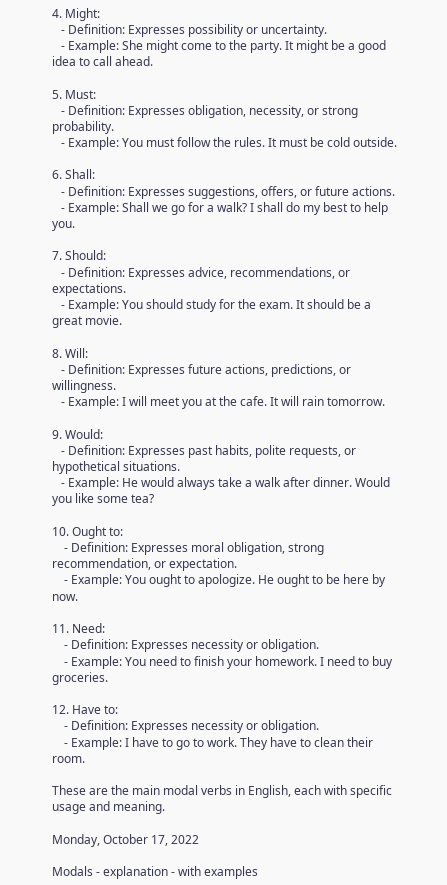4. Might:
   - Definition: Expresses possibility or uncertainty.
   - Example: She might come to the party. It might be a good idea to call ahead.

5. Must:
   - Definition: Expresses obligation, necessity, or strong probability.
   - Example: You must follow the rules. It must be cold outside.

6. Shall:
   - Definition: Expresses suggestions, offers, or future actions.
   - Example: Shall we go for a walk? I shall do my best to help you.

7. Should:
   - Definition: Expresses advice, recommendations, or expectations.
   - Example: You should study for the exam. It should be a great movie.

8. Will:
   - Definition: Expresses future actions, predictions, or willingness.
   - Example: I will meet you at the cafe. It will rain tomorrow.

9. Would:
   - Definition: Expresses past habits, polite requests, or hypothetical situations.
   - Example: He would always take a walk after dinner. Would you like some tea?

10. Ought to:
    - Definition: Expresses moral obligation, strong recommendation, or expectation.
    - Example: You ought to apologize. He ought to be here by now.

11. Need:
    - Definition: Expresses necessity or obligation.
    - Example: You need to finish your homework. I need to buy groceries.

12. Have to:
    - Definition: Expresses necessity or obligation.
    - Example: I have to go to work. They have to clean their room.

These are the main modal verbs in English, each with specific usage and meaning.

Monday, October 17, 2022

Modals - explanation - with examples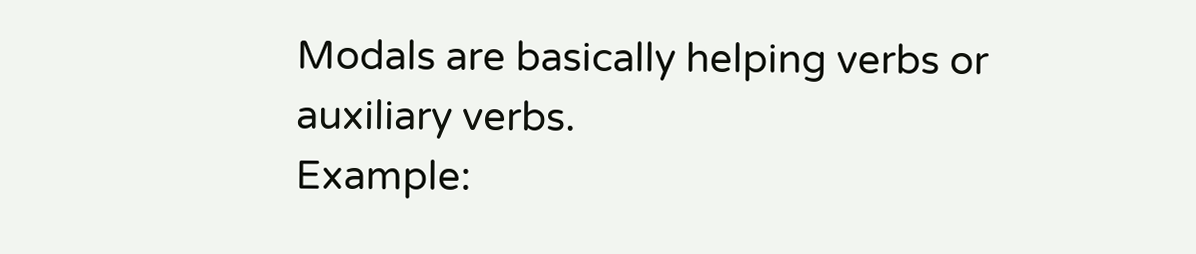Modals are basically helping verbs or auxiliary verbs.
Example: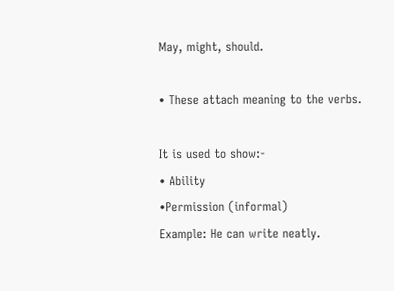May, might, should.

• These attach meaning to the verbs.

It is used to show:-
• Ability
•Permission (informal)
Example: He can write neatly.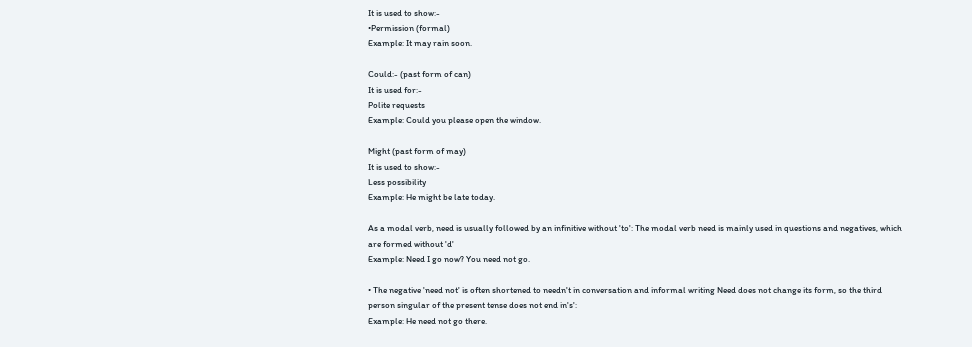It is used to show:-
•Permission (formal)
Example: It may rain soon.

Could:- (past form of can)
It is used for:-
Polite requests
Example: Could you please open the window.

Might (past form of may)
It is used to show:-
Less possibility
Example: He might be late today.

As a modal verb, need is usually followed by an infinitive without 'to': The modal verb need is mainly used in questions and negatives, which are formed without 'd'
Example: Need I go now? You need not go.

• The negative 'need not' is often shortened to needn't in conversation and informal writing Need does not change its form, so the third person singular of the present tense does not end in's':
Example: He need not go there.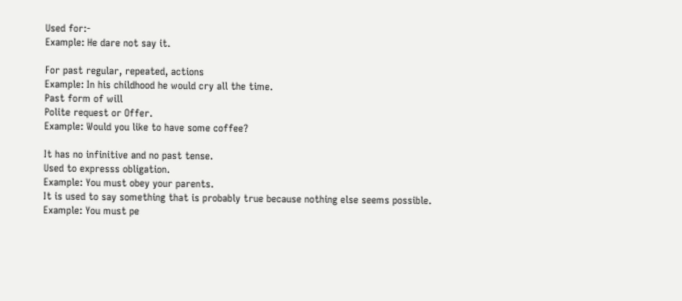Used for:-
Example: He dare not say it.

For past regular, repeated, actions
Example: In his childhood he would cry all the time.
Past form of will
Polite request or Offer.
Example: Would you like to have some coffee?

It has no infinitive and no past tense.
Used to expresss obligation.
Example: You must obey your parents.
It is used to say something that is probably true because nothing else seems possible.
Example: You must pe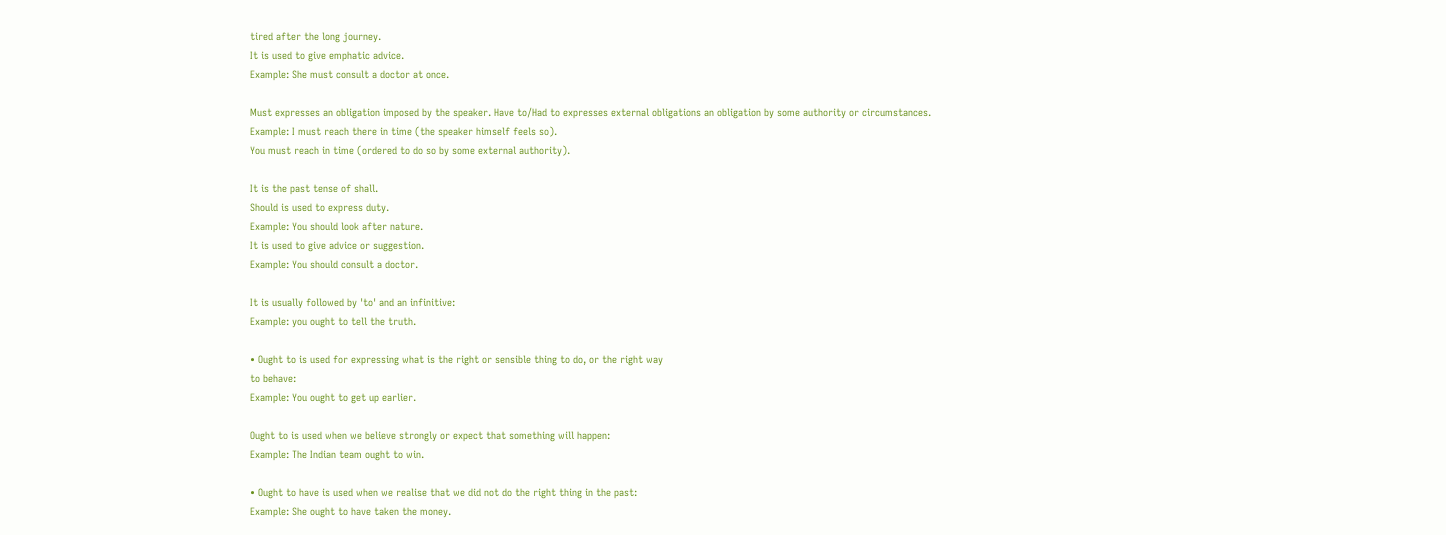tired after the long journey.
It is used to give emphatic advice.
Example: She must consult a doctor at once.

Must expresses an obligation imposed by the speaker. Have to/Had to expresses external obligations an obligation by some authority or circumstances.
Example: I must reach there in time (the speaker himself feels so).
You must reach in time (ordered to do so by some external authority).

It is the past tense of shall.
Should is used to express duty.
Example: You should look after nature.
It is used to give advice or suggestion.
Example: You should consult a doctor.

It is usually followed by 'to' and an infinitive:
Example: you ought to tell the truth.

• Ought to is used for expressing what is the right or sensible thing to do, or the right way
to behave:
Example: You ought to get up earlier.

Ought to is used when we believe strongly or expect that something will happen:
Example: The Indian team ought to win.

• Ought to have is used when we realise that we did not do the right thing in the past:
Example: She ought to have taken the money.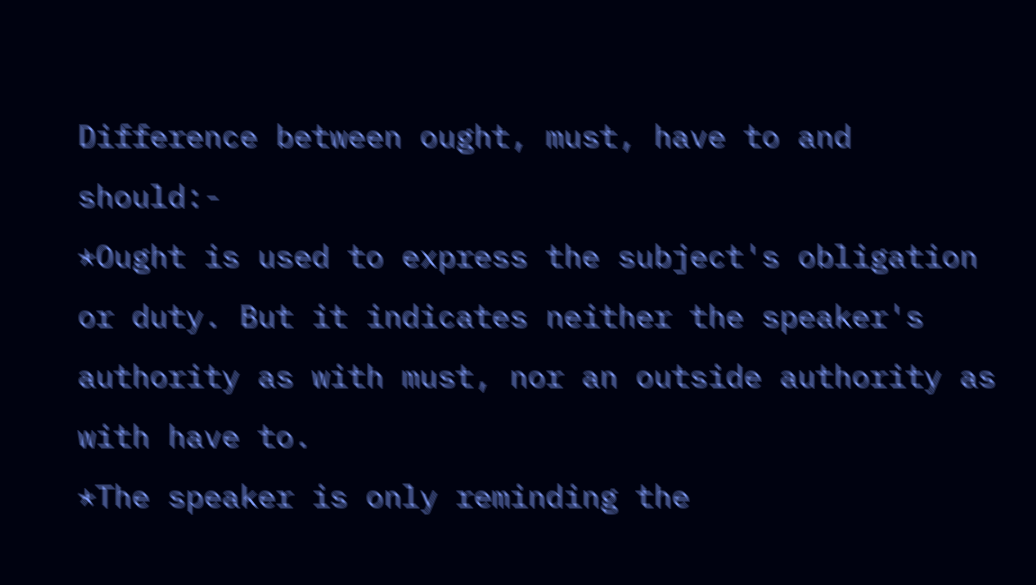Difference between ought, must, have to and should:-
*Ought is used to express the subject's obligation or duty. But it indicates neither the speaker's authority as with must, nor an outside authority as with have to.
*The speaker is only reminding the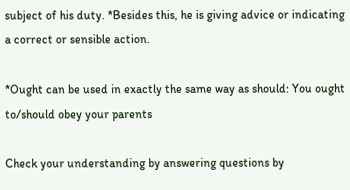subject of his duty. *Besides this, he is giving advice or indicating a correct or sensible action.

*Ought can be used in exactly the same way as should: You ought to/should obey your parents

Check your understanding by answering questions by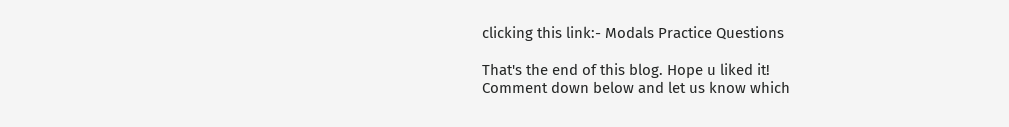clicking this link:- Modals Practice Questions

That's the end of this blog. Hope u liked it!
Comment down below and let us know which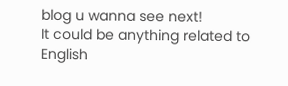blog u wanna see next!
It could be anything related to English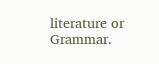literature or Grammar.